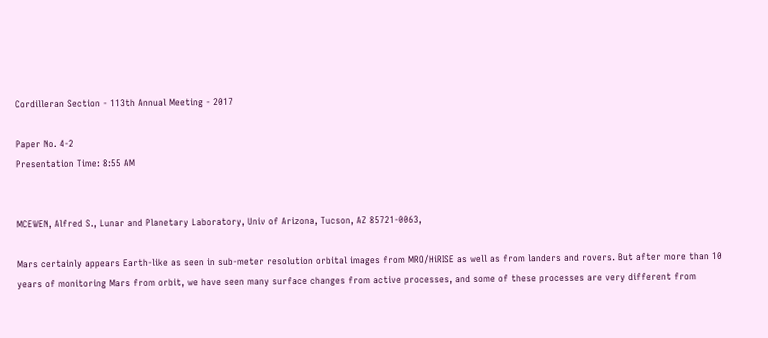Cordilleran Section - 113th Annual Meeting - 2017

Paper No. 4-2
Presentation Time: 8:55 AM


MCEWEN, Alfred S., Lunar and Planetary Laboratory, Univ of Arizona, Tucson, AZ 85721-0063,

Mars certainly appears Earth-like as seen in sub-meter resolution orbital images from MRO/HiRISE as well as from landers and rovers. But after more than 10 years of monitoring Mars from orbit, we have seen many surface changes from active processes, and some of these processes are very different from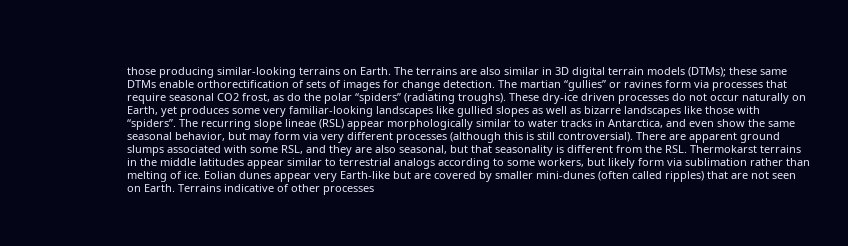those producing similar-looking terrains on Earth. The terrains are also similar in 3D digital terrain models (DTMs); these same DTMs enable orthorectification of sets of images for change detection. The martian “gullies” or ravines form via processes that require seasonal CO2 frost, as do the polar “spiders” (radiating troughs). These dry-ice driven processes do not occur naturally on Earth, yet produces some very familiar-looking landscapes like gullied slopes as well as bizarre landscapes like those with “spiders”. The recurring slope lineae (RSL) appear morphologically similar to water tracks in Antarctica, and even show the same seasonal behavior, but may form via very different processes (although this is still controversial). There are apparent ground slumps associated with some RSL, and they are also seasonal, but that seasonality is different from the RSL. Thermokarst terrains in the middle latitudes appear similar to terrestrial analogs according to some workers, but likely form via sublimation rather than melting of ice. Eolian dunes appear very Earth-like but are covered by smaller mini-dunes (often called ripples) that are not seen on Earth. Terrains indicative of other processes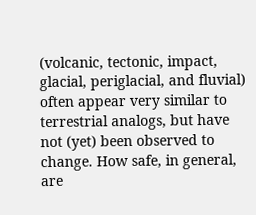(volcanic, tectonic, impact, glacial, periglacial, and fluvial) often appear very similar to terrestrial analogs, but have not (yet) been observed to change. How safe, in general, are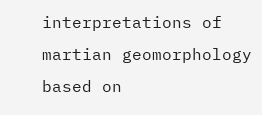interpretations of martian geomorphology based on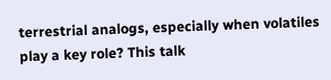terrestrial analogs, especially when volatiles play a key role? This talk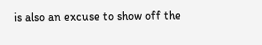is also an excuse to show off the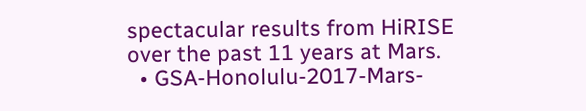spectacular results from HiRISE over the past 11 years at Mars.
  • GSA-Honolulu-2017-Mars-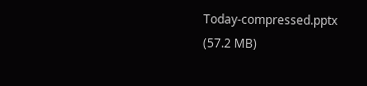Today-compressed.pptx (57.2 MB)